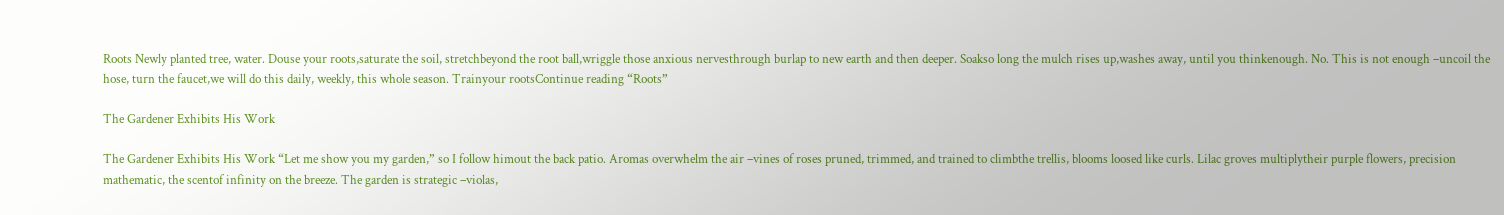Roots Newly planted tree, water. Douse your roots,saturate the soil, stretchbeyond the root ball,wriggle those anxious nervesthrough burlap to new earth and then deeper. Soakso long the mulch rises up,washes away, until you thinkenough. No. This is not enough –uncoil the hose, turn the faucet,we will do this daily, weekly, this whole season. Trainyour rootsContinue reading “Roots”

The Gardener Exhibits His Work

The Gardener Exhibits His Work “Let me show you my garden,” so I follow himout the back patio. Aromas overwhelm the air –vines of roses pruned, trimmed, and trained to climbthe trellis, blooms loosed like curls. Lilac groves multiplytheir purple flowers, precision mathematic, the scentof infinity on the breeze. The garden is strategic –violas,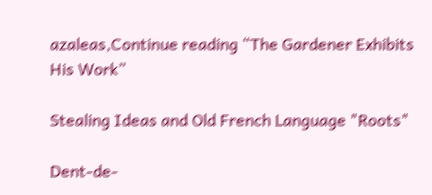azaleas,Continue reading “The Gardener Exhibits His Work”

Stealing Ideas and Old French Language "Roots"

Dent-de-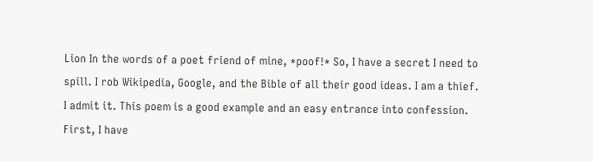Lion In the words of a poet friend of mine, *poof!* So, I have a secret I need to spill. I rob Wikipedia, Google, and the Bible of all their good ideas. I am a thief. I admit it. This poem is a good example and an easy entrance into confession. First, I have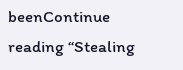beenContinue reading “Stealing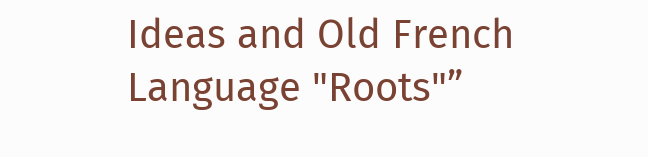Ideas and Old French Language "Roots"”